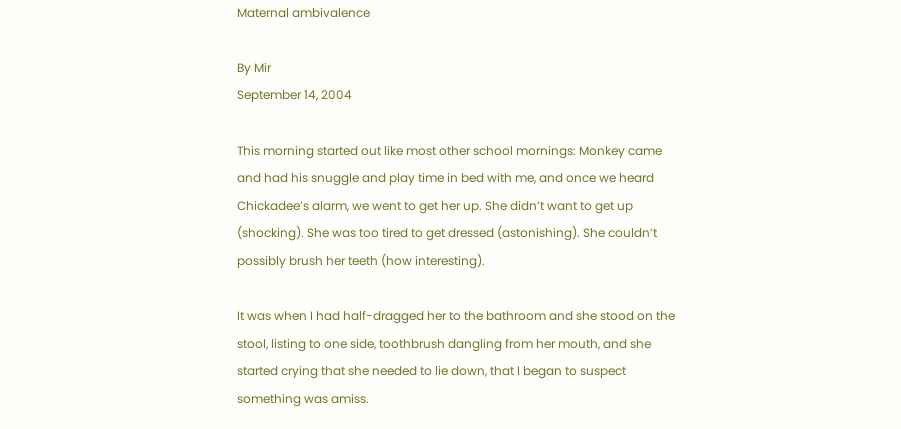Maternal ambivalence

By Mir
September 14, 2004

This morning started out like most other school mornings: Monkey came and had his snuggle and play time in bed with me, and once we heard Chickadee’s alarm, we went to get her up. She didn’t want to get up (shocking). She was too tired to get dressed (astonishing). She couldn’t possibly brush her teeth (how interesting).

It was when I had half-dragged her to the bathroom and she stood on the stool, listing to one side, toothbrush dangling from her mouth, and she started crying that she needed to lie down, that I began to suspect something was amiss.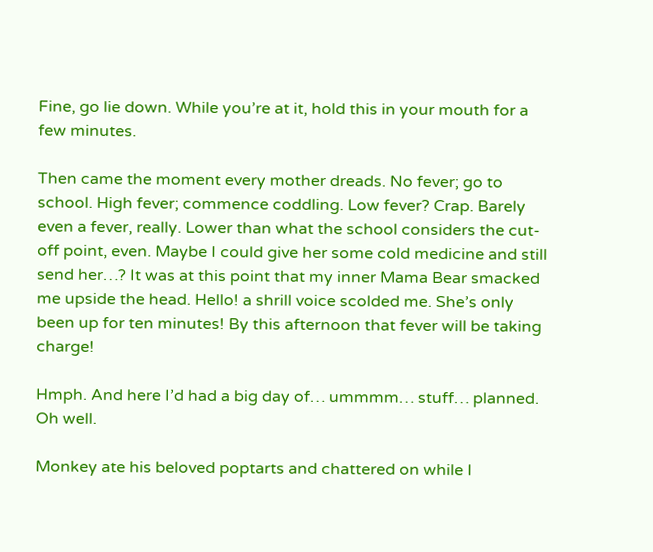Fine, go lie down. While you’re at it, hold this in your mouth for a few minutes.

Then came the moment every mother dreads. No fever; go to school. High fever; commence coddling. Low fever? Crap. Barely even a fever, really. Lower than what the school considers the cut-off point, even. Maybe I could give her some cold medicine and still send her…? It was at this point that my inner Mama Bear smacked me upside the head. Hello! a shrill voice scolded me. She’s only been up for ten minutes! By this afternoon that fever will be taking charge!

Hmph. And here I’d had a big day of… ummmm… stuff… planned. Oh well.

Monkey ate his beloved poptarts and chattered on while I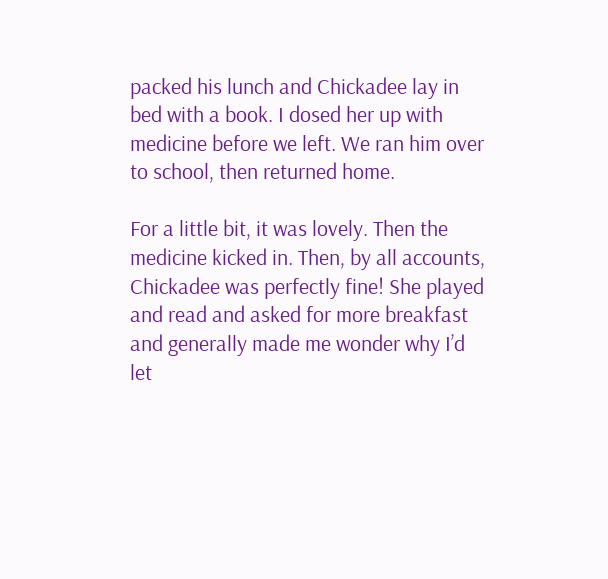packed his lunch and Chickadee lay in bed with a book. I dosed her up with medicine before we left. We ran him over to school, then returned home.

For a little bit, it was lovely. Then the medicine kicked in. Then, by all accounts, Chickadee was perfectly fine! She played and read and asked for more breakfast and generally made me wonder why I’d let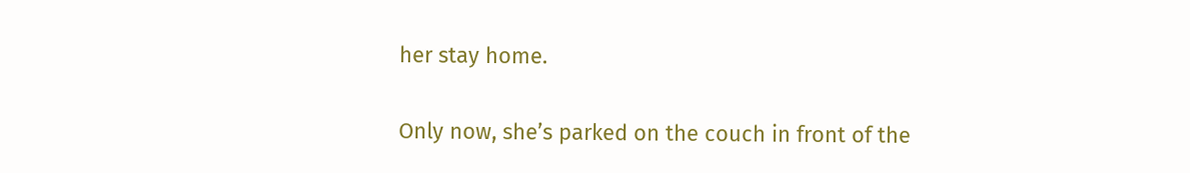her stay home.

Only now, she’s parked on the couch in front of the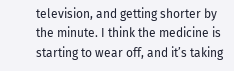television, and getting shorter by the minute. I think the medicine is starting to wear off, and it’s taking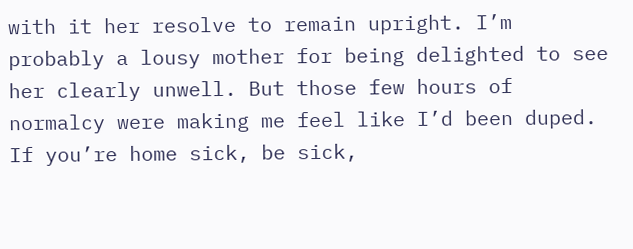with it her resolve to remain upright. I’m probably a lousy mother for being delighted to see her clearly unwell. But those few hours of normalcy were making me feel like I’d been duped. If you’re home sick, be sick,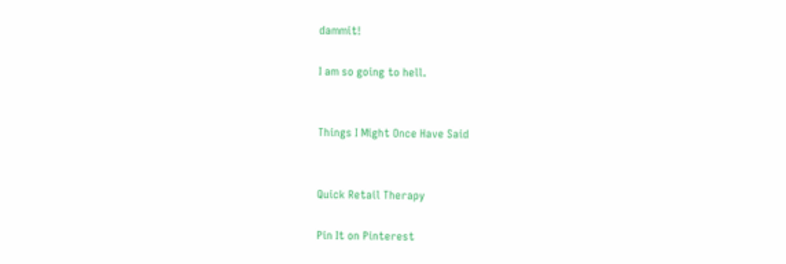dammit!

I am so going to hell.


Things I Might Once Have Said


Quick Retail Therapy

Pin It on Pinterest